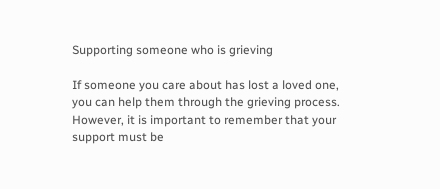Supporting someone who is grieving

If someone you care about has lost a loved one, you can help them through the grieving process. However, it is important to remember that your support must be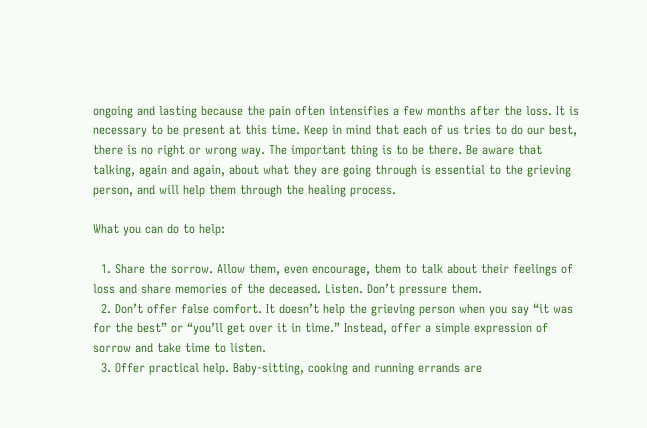ongoing and lasting because the pain often intensifies a few months after the loss. It is necessary to be present at this time. Keep in mind that each of us tries to do our best, there is no right or wrong way. The important thing is to be there. Be aware that talking, again and again, about what they are going through is essential to the grieving person, and will help them through the healing process.

What you can do to help:

  1. Share the sorrow. Allow them, even encourage, them to talk about their feelings of loss and share memories of the deceased. Listen. Don’t pressure them.
  2. Don’t offer false comfort. It doesn’t help the grieving person when you say “it was for the best” or “you’ll get over it in time.” Instead, offer a simple expression of sorrow and take time to listen.
  3. Offer practical help. Baby-sitting, cooking and running errands are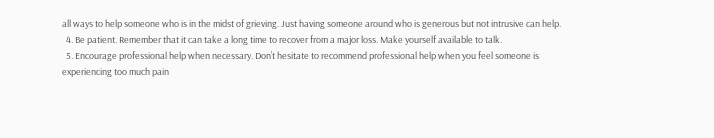all ways to help someone who is in the midst of grieving. Just having someone around who is generous but not intrusive can help.
  4. Be patient. Remember that it can take a long time to recover from a major loss. Make yourself available to talk.
  5. Encourage professional help when necessary. Don’t hesitate to recommend professional help when you feel someone is experiencing too much pain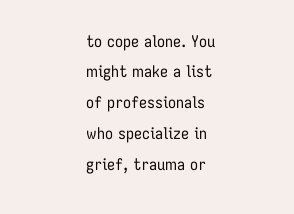to cope alone. You might make a list of professionals who specialize in grief, trauma or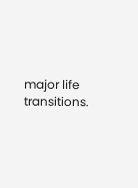major life transitions.